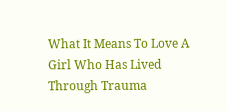What It Means To Love A Girl Who Has Lived Through Trauma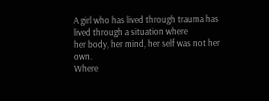A girl who has lived through trauma has lived through a situation where
her body, her mind, her self was not her own.
Where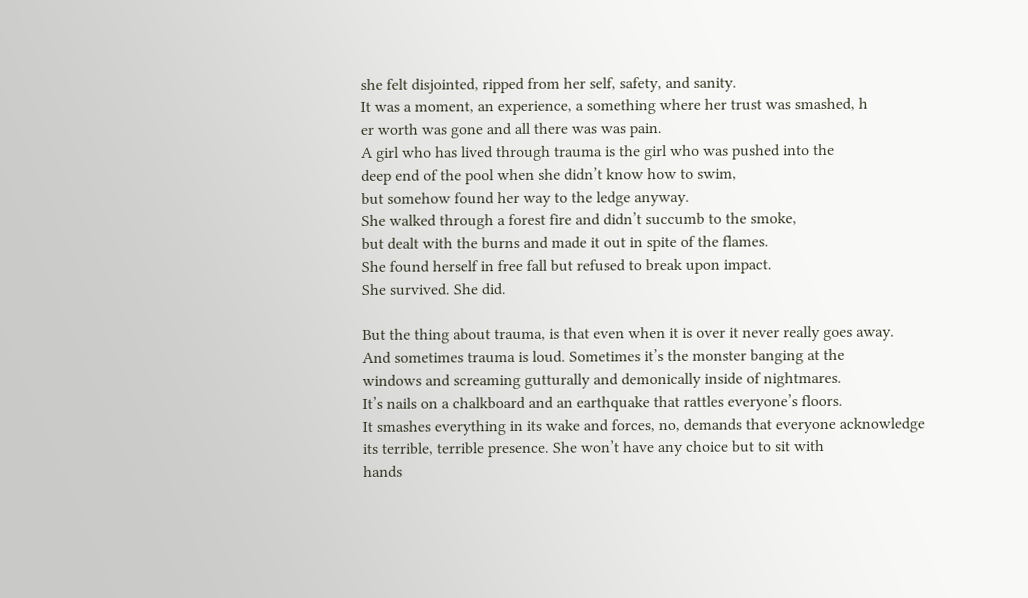she felt disjointed, ripped from her self, safety, and sanity.
It was a moment, an experience, a something where her trust was smashed, h
er worth was gone and all there was was pain.
A girl who has lived through trauma is the girl who was pushed into the
deep end of the pool when she didn’t know how to swim,
but somehow found her way to the ledge anyway.
She walked through a forest fire and didn’t succumb to the smoke,
but dealt with the burns and made it out in spite of the flames.
She found herself in free fall but refused to break upon impact.
She survived. She did.

But the thing about trauma, is that even when it is over it never really goes away.
And sometimes trauma is loud. Sometimes it’s the monster banging at the
windows and screaming gutturally and demonically inside of nightmares.
It’s nails on a chalkboard and an earthquake that rattles everyone’s floors.
It smashes everything in its wake and forces, no, demands that everyone acknowledge
its terrible, terrible presence. She won’t have any choice but to sit with
hands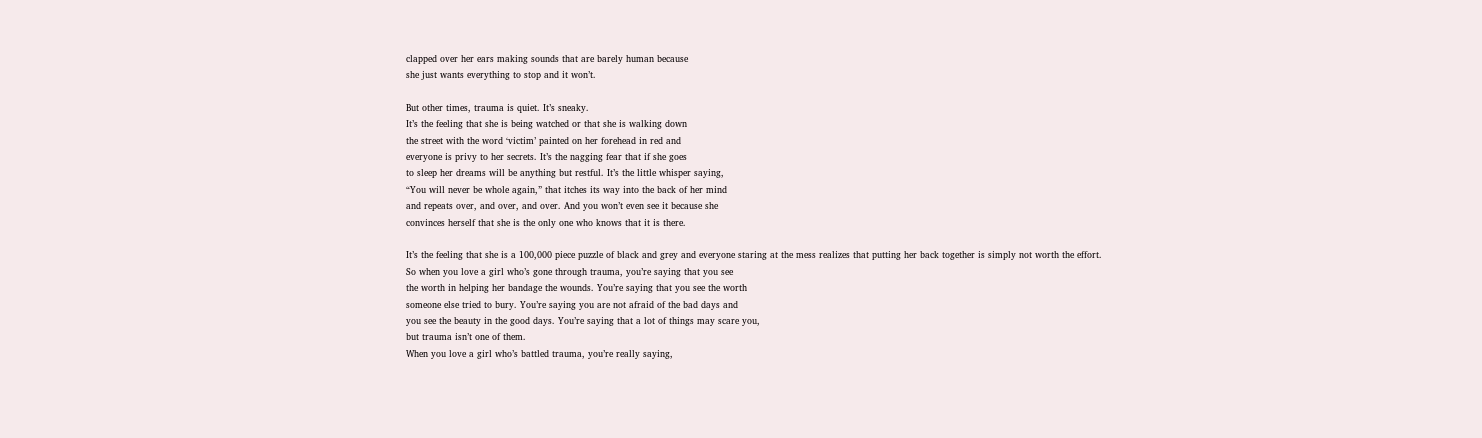clapped over her ears making sounds that are barely human because
she just wants everything to stop and it won’t.

But other times, trauma is quiet. It’s sneaky.
It’s the feeling that she is being watched or that she is walking down
the street with the word ‘victim’ painted on her forehead in red and
everyone is privy to her secrets. It’s the nagging fear that if she goes
to sleep her dreams will be anything but restful. It’s the little whisper saying,
“You will never be whole again,” that itches its way into the back of her mind
and repeats over, and over, and over. And you won’t even see it because she
convinces herself that she is the only one who knows that it is there.

It’s the feeling that she is a 100,000 piece puzzle of black and grey and everyone staring at the mess realizes that putting her back together is simply not worth the effort.
So when you love a girl who’s gone through trauma, you’re saying that you see
the worth in helping her bandage the wounds. You’re saying that you see the worth
someone else tried to bury. You’re saying you are not afraid of the bad days and
you see the beauty in the good days. You’re saying that a lot of things may scare you,
but trauma isn’t one of them.
When you love a girl who’s battled trauma, you’re really saying,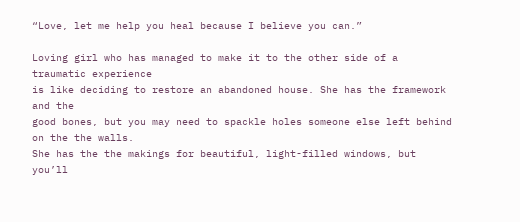“Love, let me help you heal because I believe you can.”

Loving girl who has managed to make it to the other side of a traumatic experience
is like deciding to restore an abandoned house. She has the framework and the
good bones, but you may need to spackle holes someone else left behind on the the walls.
She has the the makings for beautiful, light-filled windows, but you’ll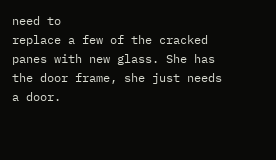need to
replace a few of the cracked panes with new glass. She has the door frame, she just needs a door.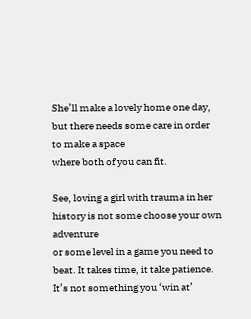She’ll make a lovely home one day, but there needs some care in order to make a space
where both of you can fit.

See, loving a girl with trauma in her history is not some choose your own adventure
or some level in a game you need to beat. It takes time, it take patience.
It’s not something you ‘win at’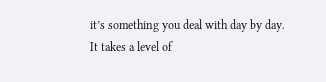it’s something you deal with day by day.
It takes a level of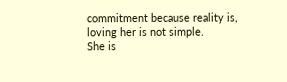commitment because reality is, loving her is not simple.
She is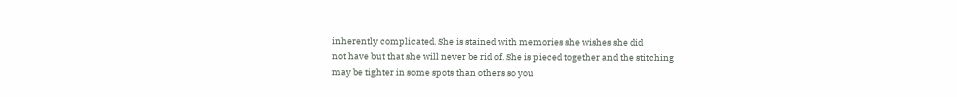inherently complicated. She is stained with memories she wishes she did
not have but that she will never be rid of. She is pieced together and the stitching
may be tighter in some spots than others so you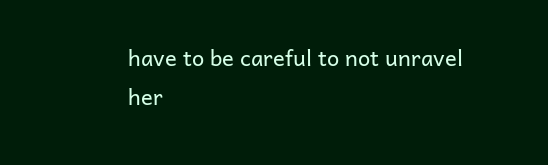have to be careful to not unravel
her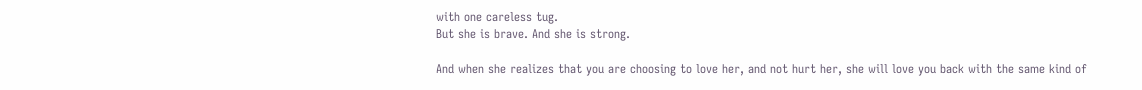with one careless tug.
But she is brave. And she is strong.

And when she realizes that you are choosing to love her, and not hurt her, she will love you back with the same kind of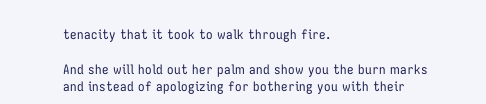tenacity that it took to walk through fire.

And she will hold out her palm and show you the burn marks and instead of apologizing for bothering you with their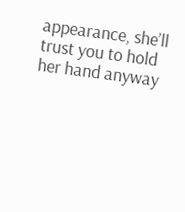appearance, she’ll trust you to hold her hand anyway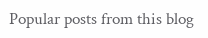Popular posts from this blog